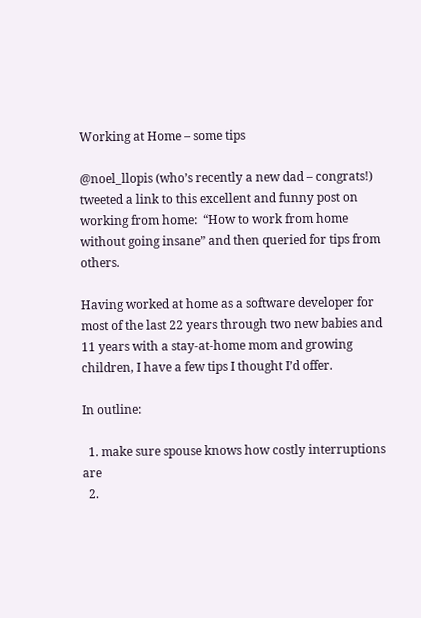Working at Home – some tips

@noel_llopis (who’s recently a new dad – congrats!) tweeted a link to this excellent and funny post on working from home:  “How to work from home without going insane” and then queried for tips from others.

Having worked at home as a software developer for most of the last 22 years through two new babies and 11 years with a stay-at-home mom and growing children, I have a few tips I thought I’d offer.

In outline:

  1. make sure spouse knows how costly interruptions are
  2.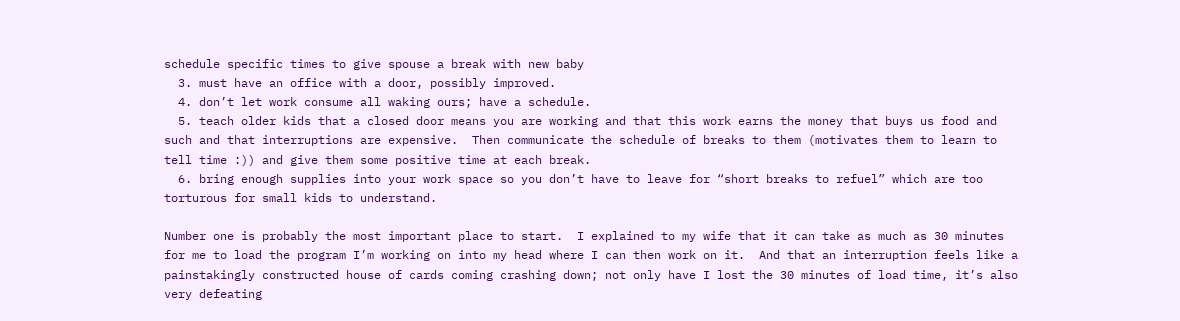schedule specific times to give spouse a break with new baby
  3. must have an office with a door, possibly improved.
  4. don’t let work consume all waking ours; have a schedule.
  5. teach older kids that a closed door means you are working and that this work earns the money that buys us food and such and that interruptions are expensive.  Then communicate the schedule of breaks to them (motivates them to learn to tell time :)) and give them some positive time at each break.
  6. bring enough supplies into your work space so you don’t have to leave for “short breaks to refuel” which are too torturous for small kids to understand.

Number one is probably the most important place to start.  I explained to my wife that it can take as much as 30 minutes for me to load the program I’m working on into my head where I can then work on it.  And that an interruption feels like a painstakingly constructed house of cards coming crashing down; not only have I lost the 30 minutes of load time, it’s also very defeating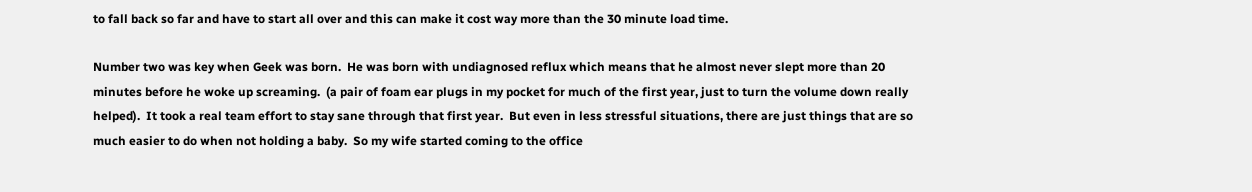to fall back so far and have to start all over and this can make it cost way more than the 30 minute load time.

Number two was key when Geek was born.  He was born with undiagnosed reflux which means that he almost never slept more than 20 minutes before he woke up screaming.  (a pair of foam ear plugs in my pocket for much of the first year, just to turn the volume down really helped).  It took a real team effort to stay sane through that first year.  But even in less stressful situations, there are just things that are so much easier to do when not holding a baby.  So my wife started coming to the office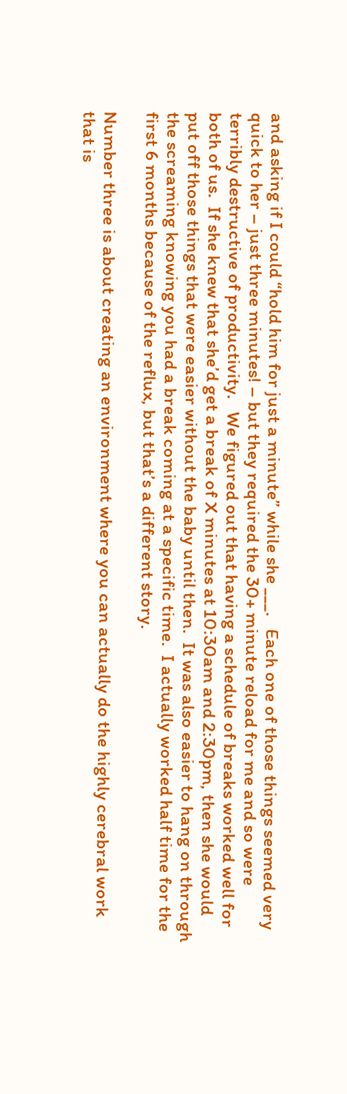and asking if I could “hold him for just a minute” while she ___.   Each one of those things seemed very quick to her – just three minutes! – but they required the 30+ minute reload for me and so were terribly destructive of productivity.   We figured out that having a schedule of breaks worked well for both of us.  If she knew that she’d get a break of X minutes at 10:30am and 2:30pm, then she would put off those things that were easier without the baby until then.  It was also easier to hang on through the screaming knowing you had a break coming at a specific time.  I actually worked half time for the first 6 months because of the reflux, but that’s a different story.

Number three is about creating an environment where you can actually do the highly cerebral work that is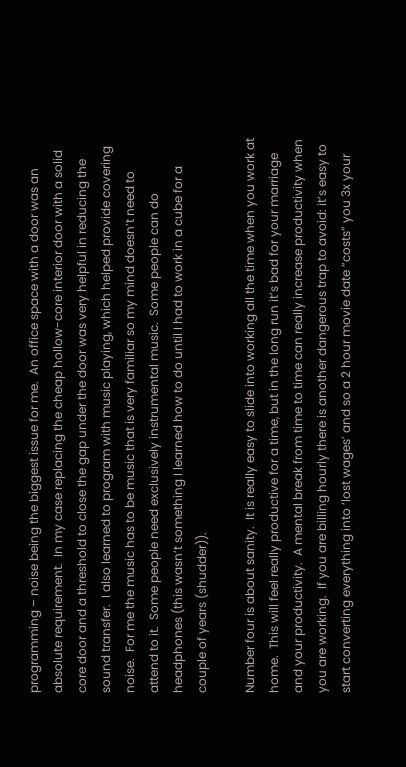programming – noise being the biggest issue for me.  An office space with a door was an absolute requirement.  In my case replacing the cheap hollow-core interior door with a solid core door and a threshold to close the gap under the door was very helpful in reducing the sound transfer.  I also learned to program with music playing, which helped provide covering noise.  For me the music has to be music that is very familiar so my mind doesn’t need to attend to it.  Some people need exclusively instrumental music.  Some people can do headphones (this wasn’t something I learned how to do until I had to work in a cube for a couple of years (shudder)).

Number four is about sanity.  It is really easy to slide into working all the time when you work at home.  This will feel really productive for a time, but in the long run it’s bad for your marriage and your productivity.  A mental break from time to time can really increase productivity when you are working.  If you are billing hourly there is another dangerous trap to avoid: it’s easy to start converting everything into ‘lost wages’ and so a 2 hour movie date “costs” you 3x your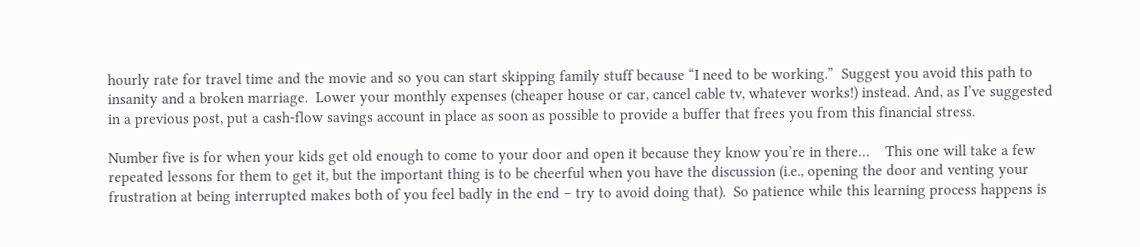hourly rate for travel time and the movie and so you can start skipping family stuff because “I need to be working.”  Suggest you avoid this path to insanity and a broken marriage.  Lower your monthly expenses (cheaper house or car, cancel cable tv, whatever works!) instead. And, as I’ve suggested in a previous post, put a cash-flow savings account in place as soon as possible to provide a buffer that frees you from this financial stress.

Number five is for when your kids get old enough to come to your door and open it because they know you’re in there…    This one will take a few repeated lessons for them to get it, but the important thing is to be cheerful when you have the discussion (i.e., opening the door and venting your frustration at being interrupted makes both of you feel badly in the end – try to avoid doing that).  So patience while this learning process happens is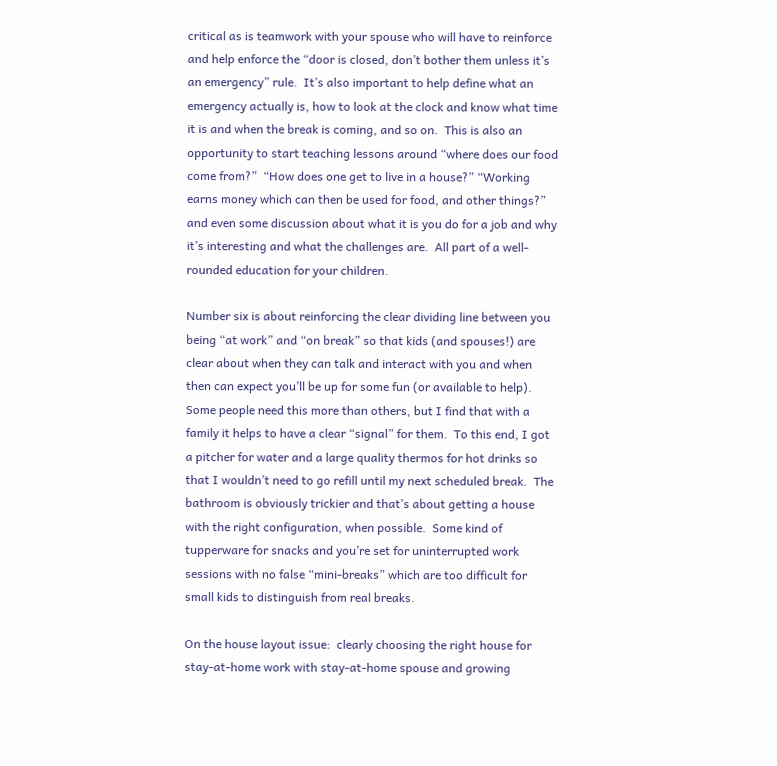critical as is teamwork with your spouse who will have to reinforce and help enforce the “door is closed, don’t bother them unless it’s an emergency” rule.  It’s also important to help define what an emergency actually is, how to look at the clock and know what time it is and when the break is coming, and so on.  This is also an opportunity to start teaching lessons around “where does our food come from?”  “How does one get to live in a house?” “Working earns money which can then be used for food, and other things?” and even some discussion about what it is you do for a job and why it’s interesting and what the challenges are.  All part of a well-rounded education for your children.

Number six is about reinforcing the clear dividing line between you being “at work” and “on break” so that kids (and spouses!) are clear about when they can talk and interact with you and when then can expect you’ll be up for some fun (or available to help).  Some people need this more than others, but I find that with a family it helps to have a clear “signal” for them.  To this end, I got a pitcher for water and a large quality thermos for hot drinks so that I wouldn’t need to go refill until my next scheduled break.  The bathroom is obviously trickier and that’s about getting a house with the right configuration, when possible.  Some kind of tupperware for snacks and you’re set for uninterrupted work sessions with no false “mini-breaks” which are too difficult for small kids to distinguish from real breaks.

On the house layout issue:  clearly choosing the right house for stay-at-home work with stay-at-home spouse and growing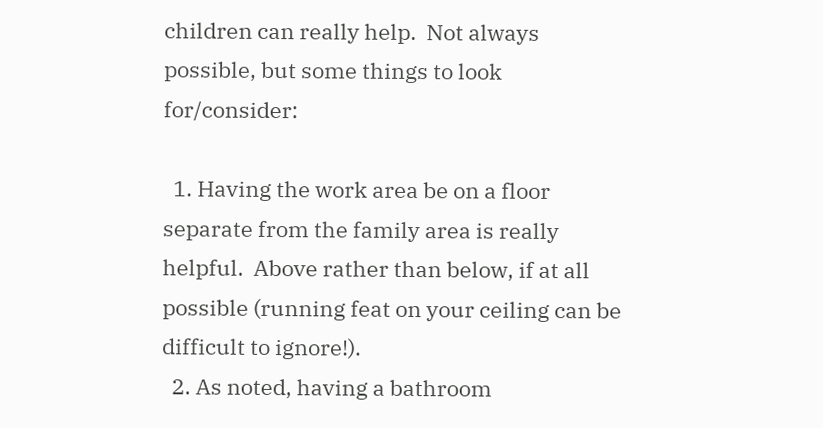children can really help.  Not always possible, but some things to look for/consider:

  1. Having the work area be on a floor separate from the family area is really helpful.  Above rather than below, if at all possible (running feat on your ceiling can be difficult to ignore!).
  2. As noted, having a bathroom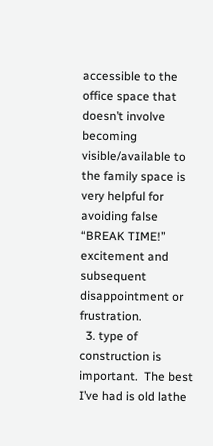accessible to the office space that doesn’t involve becoming visible/available to the family space is very helpful for avoiding false “BREAK TIME!” excitement and subsequent disappointment or frustration.
  3. type of construction is important.  The best I’ve had is old lathe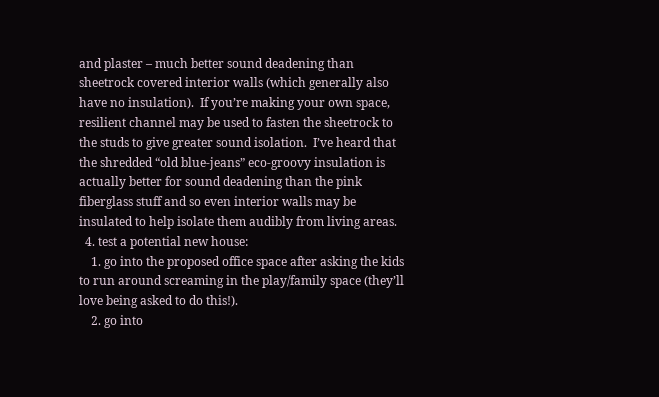and plaster – much better sound deadening than sheetrock covered interior walls (which generally also have no insulation).  If you’re making your own space, resilient channel may be used to fasten the sheetrock to the studs to give greater sound isolation.  I’ve heard that the shredded “old blue-jeans” eco-groovy insulation is actually better for sound deadening than the pink fiberglass stuff and so even interior walls may be insulated to help isolate them audibly from living areas.
  4. test a potential new house:
    1. go into the proposed office space after asking the kids to run around screaming in the play/family space (they’ll love being asked to do this!).
    2. go into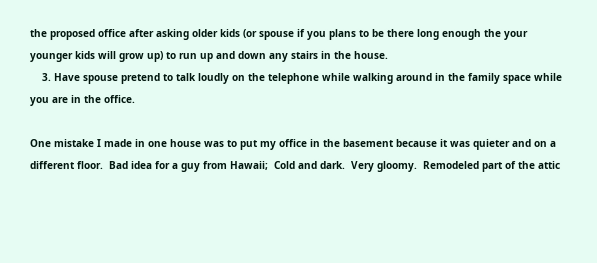the proposed office after asking older kids (or spouse if you plans to be there long enough the your younger kids will grow up) to run up and down any stairs in the house.
    3. Have spouse pretend to talk loudly on the telephone while walking around in the family space while you are in the office.

One mistake I made in one house was to put my office in the basement because it was quieter and on a different floor.  Bad idea for a guy from Hawaii;  Cold and dark.  Very gloomy.  Remodeled part of the attic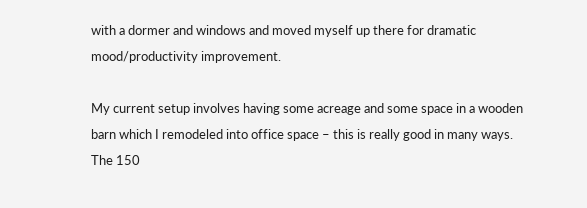with a dormer and windows and moved myself up there for dramatic mood/productivity improvement.

My current setup involves having some acreage and some space in a wooden barn which I remodeled into office space – this is really good in many ways.  The 150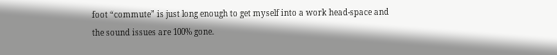foot “commute” is just long enough to get myself into a work head-space and the sound issues are 100% gone.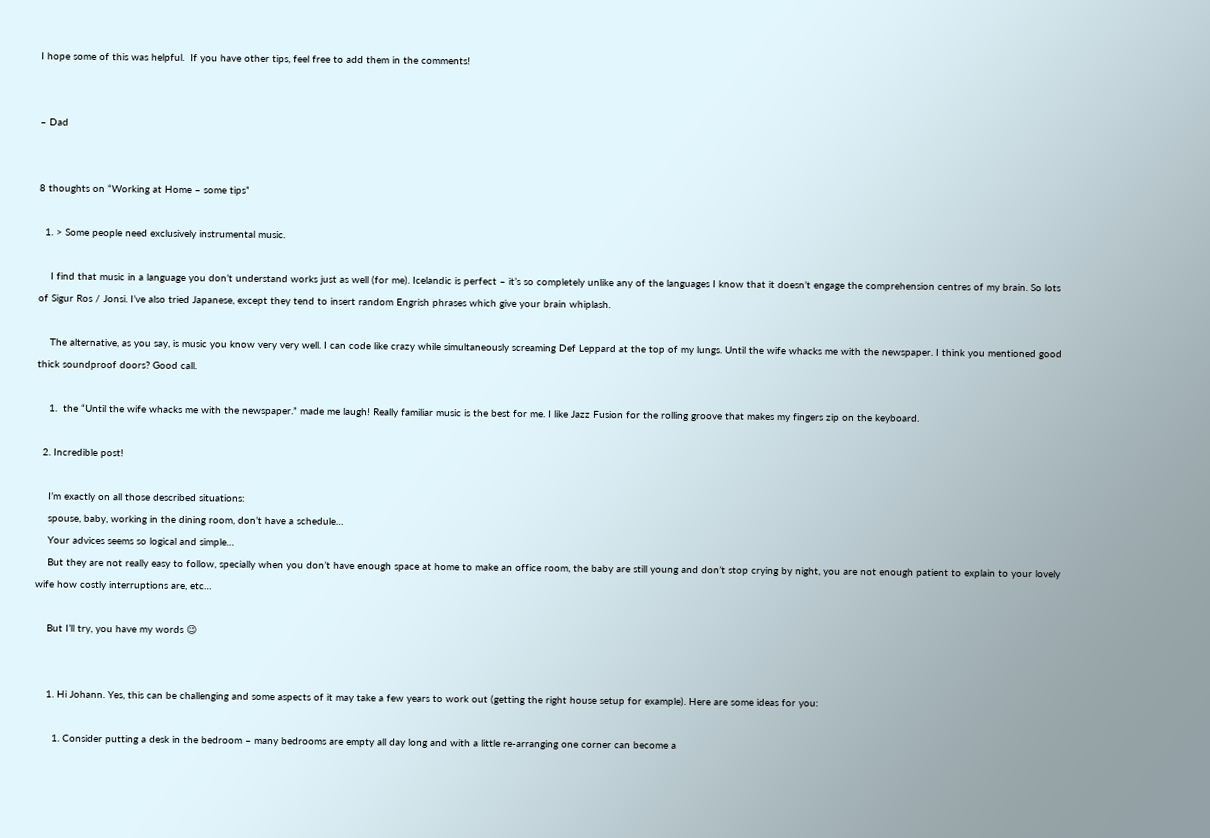I hope some of this was helpful.  If you have other tips, feel free to add them in the comments!


– Dad


8 thoughts on “Working at Home – some tips”

  1. > Some people need exclusively instrumental music.

    I find that music in a language you don’t understand works just as well (for me). Icelandic is perfect – it’s so completely unlike any of the languages I know that it doesn’t engage the comprehension centres of my brain. So lots of Sigur Ros / Jonsi. I’ve also tried Japanese, except they tend to insert random Engrish phrases which give your brain whiplash.

    The alternative, as you say, is music you know very very well. I can code like crazy while simultaneously screaming Def Leppard at the top of my lungs. Until the wife whacks me with the newspaper. I think you mentioned good thick soundproof doors? Good call.

    1.  the “Until the wife whacks me with the newspaper.” made me laugh! Really familiar music is the best for me. I like Jazz Fusion for the rolling groove that makes my fingers zip on the keyboard.

  2. Incredible post!

    I’m exactly on all those described situations:
    spouse, baby, working in the dining room, don’t have a schedule…
    Your advices seems so logical and simple…
    But they are not really easy to follow, specially when you don’t have enough space at home to make an office room, the baby are still young and don’t stop crying by night, you are not enough patient to explain to your lovely wife how costly interruptions are, etc…

    But I’ll try, you have my words 😉


    1. Hi Johann. Yes, this can be challenging and some aspects of it may take a few years to work out (getting the right house setup for example). Here are some ideas for you:

      1. Consider putting a desk in the bedroom – many bedrooms are empty all day long and with a little re-arranging one corner can become a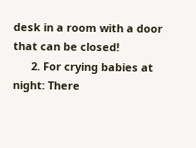desk in a room with a door that can be closed!
      2. For crying babies at night: There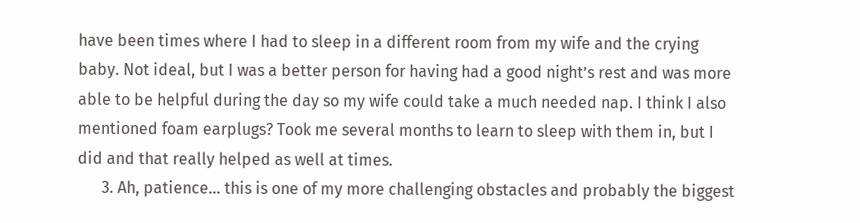have been times where I had to sleep in a different room from my wife and the crying baby. Not ideal, but I was a better person for having had a good night’s rest and was more able to be helpful during the day so my wife could take a much needed nap. I think I also mentioned foam earplugs? Took me several months to learn to sleep with them in, but I did and that really helped as well at times.
      3. Ah, patience… this is one of my more challenging obstacles and probably the biggest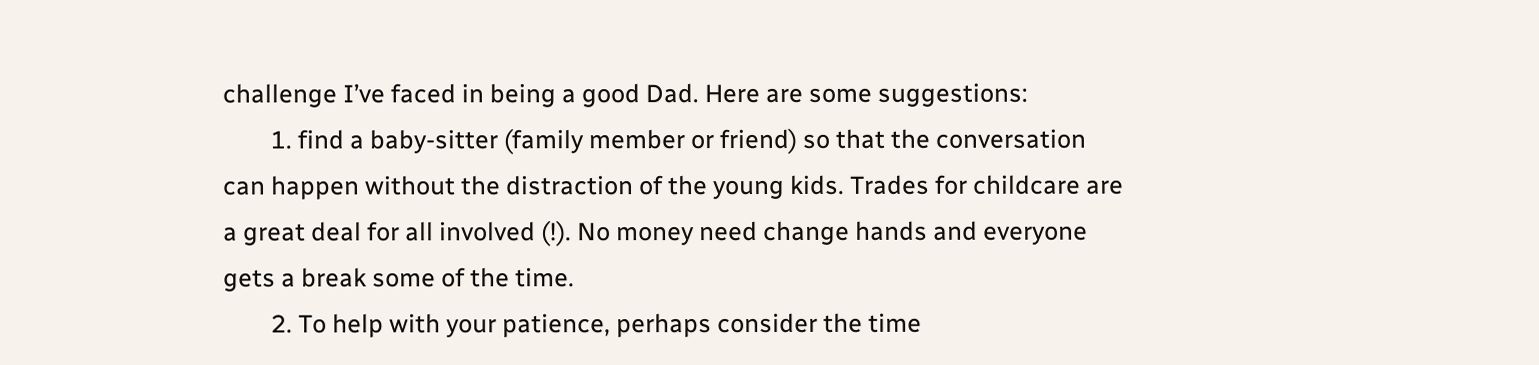challenge I’ve faced in being a good Dad. Here are some suggestions:
        1. find a baby-sitter (family member or friend) so that the conversation can happen without the distraction of the young kids. Trades for childcare are a great deal for all involved (!). No money need change hands and everyone gets a break some of the time.
        2. To help with your patience, perhaps consider the time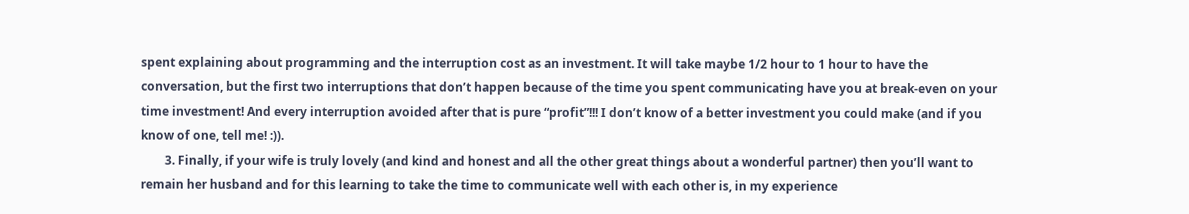spent explaining about programming and the interruption cost as an investment. It will take maybe 1/2 hour to 1 hour to have the conversation, but the first two interruptions that don’t happen because of the time you spent communicating have you at break-even on your time investment! And every interruption avoided after that is pure “profit”!!! I don’t know of a better investment you could make (and if you know of one, tell me! :)).
        3. Finally, if your wife is truly lovely (and kind and honest and all the other great things about a wonderful partner) then you’ll want to remain her husband and for this learning to take the time to communicate well with each other is, in my experience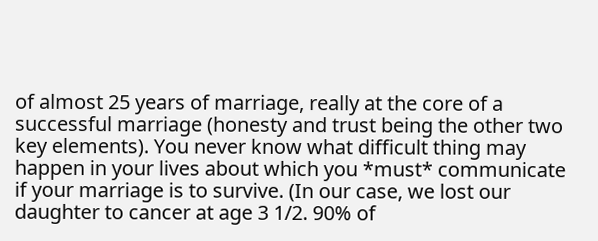of almost 25 years of marriage, really at the core of a successful marriage (honesty and trust being the other two key elements). You never know what difficult thing may happen in your lives about which you *must* communicate if your marriage is to survive. (In our case, we lost our daughter to cancer at age 3 1/2. 90% of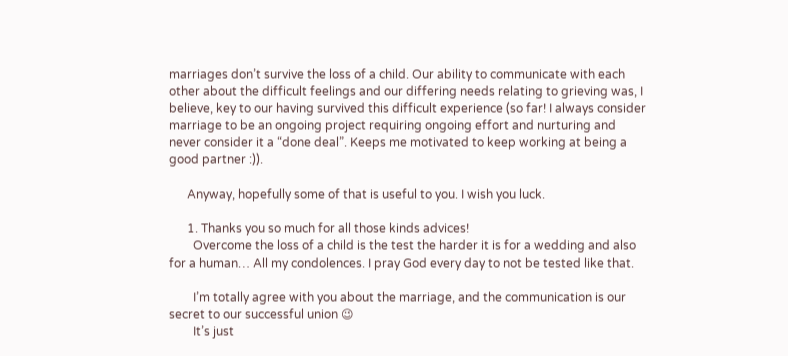marriages don’t survive the loss of a child. Our ability to communicate with each other about the difficult feelings and our differing needs relating to grieving was, I believe, key to our having survived this difficult experience (so far! I always consider marriage to be an ongoing project requiring ongoing effort and nurturing and never consider it a “done deal”. Keeps me motivated to keep working at being a good partner :)).

      Anyway, hopefully some of that is useful to you. I wish you luck.

      1. Thanks you so much for all those kinds advices!
        Overcome the loss of a child is the test the harder it is for a wedding and also for a human… All my condolences. I pray God every day to not be tested like that.

        I’m totally agree with you about the marriage, and the communication is our secret to our successful union 😉
        It’s just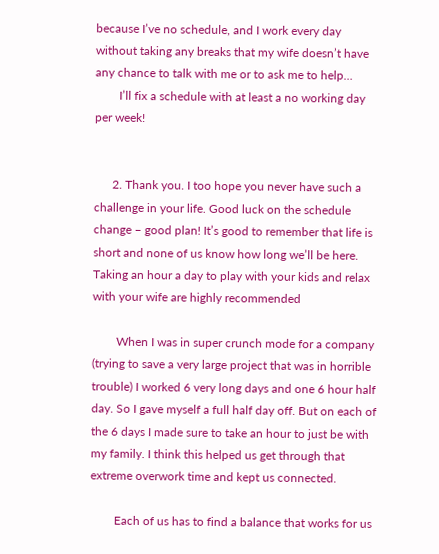because I’ve no schedule, and I work every day without taking any breaks that my wife doesn’t have any chance to talk with me or to ask me to help…
        I’ll fix a schedule with at least a no working day per week!


      2. Thank you. I too hope you never have such a challenge in your life. Good luck on the schedule change – good plan! It’s good to remember that life is short and none of us know how long we’ll be here. Taking an hour a day to play with your kids and relax with your wife are highly recommended

        When I was in super crunch mode for a company (trying to save a very large project that was in horrible trouble) I worked 6 very long days and one 6 hour half day. So I gave myself a full half day off. But on each of the 6 days I made sure to take an hour to just be with my family. I think this helped us get through that extreme overwork time and kept us connected.

        Each of us has to find a balance that works for us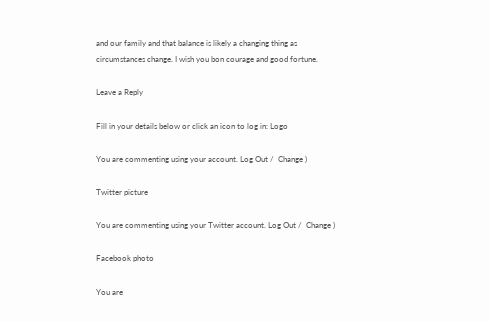and our family and that balance is likely a changing thing as circumstances change. I wish you bon courage and good fortune.

Leave a Reply

Fill in your details below or click an icon to log in: Logo

You are commenting using your account. Log Out /  Change )

Twitter picture

You are commenting using your Twitter account. Log Out /  Change )

Facebook photo

You are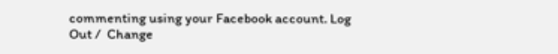commenting using your Facebook account. Log Out /  Change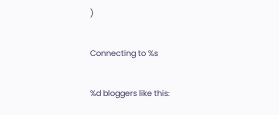)

Connecting to %s

%d bloggers like this: